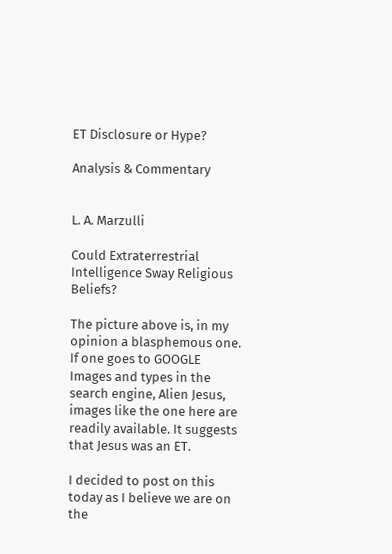ET Disclosure or Hype?

Analysis & Commentary


L. A. Marzulli

Could Extraterrestrial Intelligence Sway Religious Beliefs?

The picture above is, in my opinion a blasphemous one. If one goes to GOOGLE Images and types in the search engine, Alien Jesus, images like the one here are readily available. It suggests that Jesus was an ET.

I decided to post on this today as I believe we are on the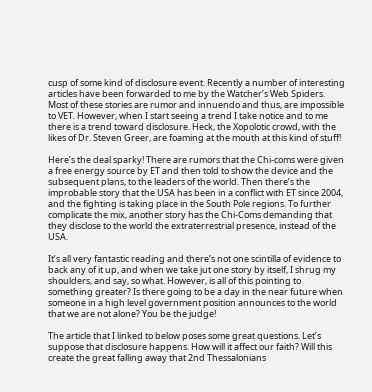cusp of some kind of disclosure event. Recently a number of interesting articles have been forwarded to me by the Watcher’s Web Spiders. Most of these stories are rumor and innuendo and thus, are impossible to VET. However, when I start seeing a trend I take notice and to me there is a trend toward disclosure. Heck, the Xopolotic crowd, with the likes of Dr. Steven Greer, are foaming at the mouth at this kind of stuff!

Here’s the deal sparky! There are rumors that the Chi-coms were given a free energy source by ET and then told to show the device and the subsequent plans, to the leaders of the world. Then there’s the improbable story that the USA has been in a conflict with ET since 2004, and the fighting is taking place in the South Pole regions. To further complicate the mix, another story has the Chi-Coms demanding that they disclose to the world the extraterrestrial presence, instead of the USA.

It’s all very fantastic reading and there’s not one scintilla of evidence to back any of it up, and when we take jut one story by itself, I shrug my shoulders, and say, so what. However, is all of this pointing to something greater? Is there going to be a day in the near future when someone in a high level government position announces to the world that we are not alone? You be the judge!

The article that I linked to below poses some great questions. Let’s suppose that disclosure happens. How will it affect our faith? Will this create the great falling away that 2nd Thessalonians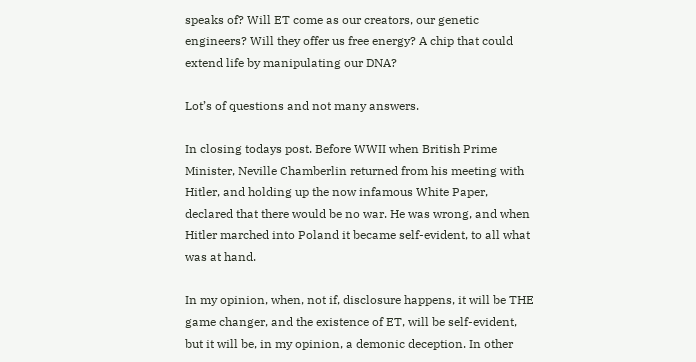speaks of? Will ET come as our creators, our genetic engineers? Will they offer us free energy? A chip that could extend life by manipulating our DNA?

Lot’s of questions and not many answers.

In closing todays post. Before WWII when British Prime Minister, Neville Chamberlin returned from his meeting with Hitler, and holding up the now infamous White Paper, declared that there would be no war. He was wrong, and when Hitler marched into Poland it became self-evident, to all what was at hand.

In my opinion, when, not if, disclosure happens, it will be THE game changer, and the existence of ET, will be self-evident, but it will be, in my opinion, a demonic deception. In other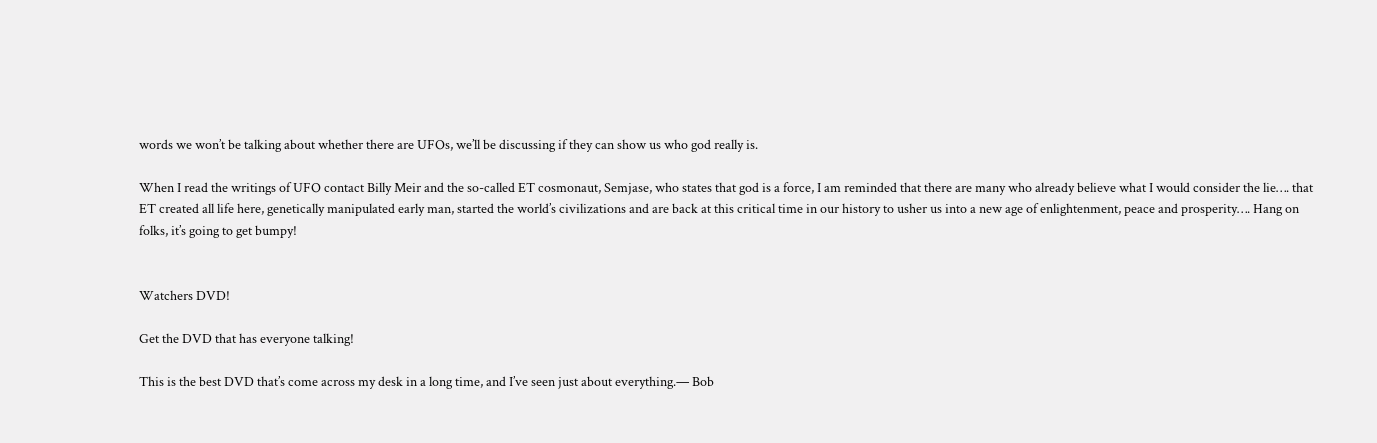words we won’t be talking about whether there are UFOs, we’ll be discussing if they can show us who god really is.

When I read the writings of UFO contact Billy Meir and the so-called ET cosmonaut, Semjase, who states that god is a force, I am reminded that there are many who already believe what I would consider the lie…. that ET created all life here, genetically manipulated early man, started the world’s civilizations and are back at this critical time in our history to usher us into a new age of enlightenment, peace and prosperity…. Hang on folks, it’s going to get bumpy!


Watchers DVD!

Get the DVD that has everyone talking!

This is the best DVD that’s come across my desk in a long time, and I’ve seen just about everything.— Bob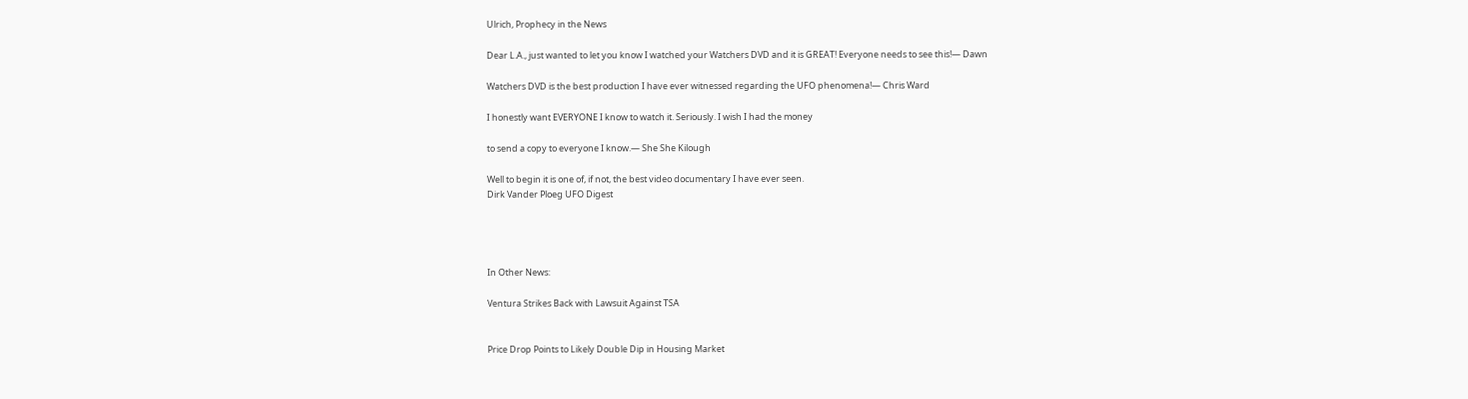Ulrich, Prophecy in the News

Dear L.A., just wanted to let you know I watched your Watchers DVD and it is GREAT! Everyone needs to see this!— Dawn

Watchers DVD is the best production I have ever witnessed regarding the UFO phenomena!— Chris Ward

I honestly want EVERYONE I know to watch it. Seriously. I wish I had the money

to send a copy to everyone I know.— She She Kilough

Well to begin it is one of, if not, the best video documentary I have ever seen.
Dirk Vander Ploeg UFO Digest




In Other News:

Ventura Strikes Back with Lawsuit Against TSA


Price Drop Points to Likely Double Dip in Housing Market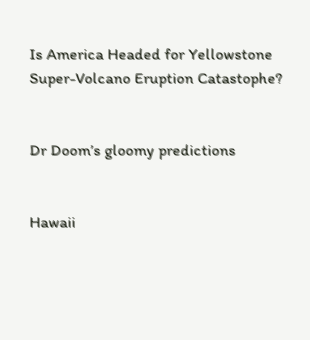Is America Headed for Yellowstone Super-Volcano Eruption Catastophe?


Dr Doom’s gloomy predictions


Hawaii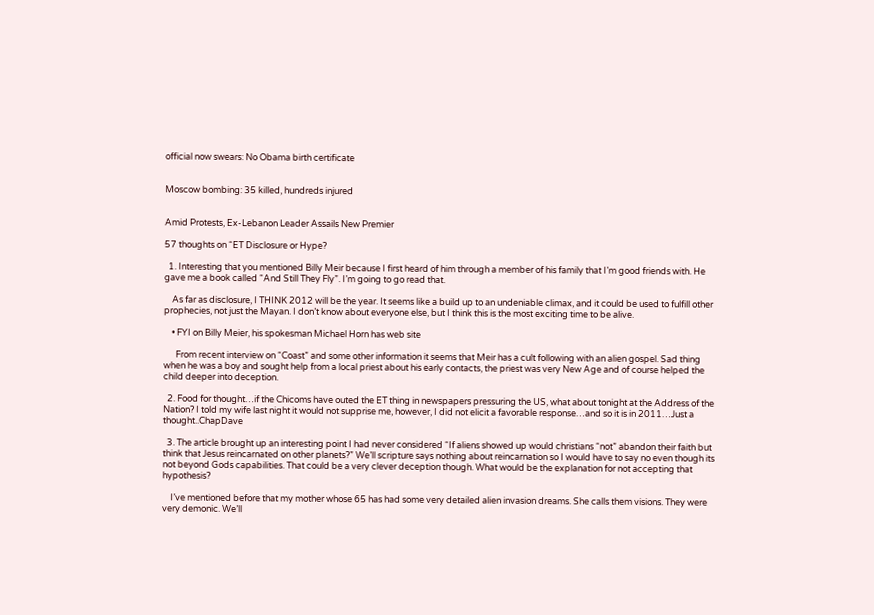official now swears: No Obama birth certificate


Moscow bombing: 35 killed, hundreds injured


Amid Protests, Ex-Lebanon Leader Assails New Premier

57 thoughts on “ET Disclosure or Hype?

  1. Interesting that you mentioned Billy Meir because I first heard of him through a member of his family that I’m good friends with. He gave me a book called “And Still They Fly”. I’m going to go read that.

    As far as disclosure, I THINK 2012 will be the year. It seems like a build up to an undeniable climax, and it could be used to fulfill other prophecies, not just the Mayan. I don’t know about everyone else, but I think this is the most exciting time to be alive.

    • FYI on Billy Meier, his spokesman Michael Horn has web site

      From recent interview on “Coast” and some other information it seems that Meir has a cult following with an alien gospel. Sad thing when he was a boy and sought help from a local priest about his early contacts, the priest was very New Age and of course helped the child deeper into deception.

  2. Food for thought…if the Chicoms have outed the ET thing in newspapers pressuring the US, what about tonight at the Address of the Nation? I told my wife last night it would not supprise me, however, I did not elicit a favorable response…and so it is in 2011…Just a thought..ChapDave

  3. The article brought up an interesting point I had never considered “If aliens showed up would christians “not” abandon their faith but think that Jesus reincarnated on other planets?” We’ll scripture says nothing about reincarnation so I would have to say no even though its not beyond Gods capabilities. That could be a very clever deception though. What would be the explanation for not accepting that hypothesis?

    I’ve mentioned before that my mother whose 65 has had some very detailed alien invasion dreams. She calls them visions. They were very demonic. We’ll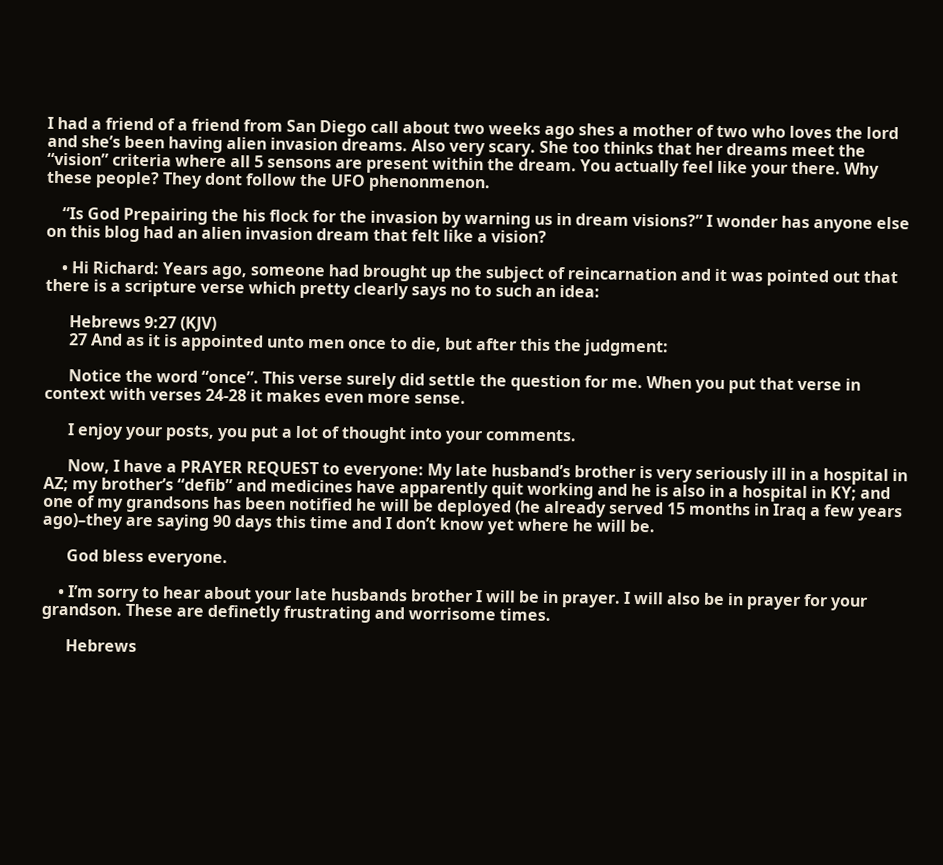I had a friend of a friend from San Diego call about two weeks ago shes a mother of two who loves the lord and she’s been having alien invasion dreams. Also very scary. She too thinks that her dreams meet the “vision” criteria where all 5 sensons are present within the dream. You actually feel like your there. Why these people? They dont follow the UFO phenonmenon.

    “Is God Prepairing the his flock for the invasion by warning us in dream visions?” I wonder has anyone else on this blog had an alien invasion dream that felt like a vision?

    • Hi Richard: Years ago, someone had brought up the subject of reincarnation and it was pointed out that there is a scripture verse which pretty clearly says no to such an idea:

      Hebrews 9:27 (KJV)
      27 And as it is appointed unto men once to die, but after this the judgment:

      Notice the word “once”. This verse surely did settle the question for me. When you put that verse in context with verses 24-28 it makes even more sense.

      I enjoy your posts, you put a lot of thought into your comments.

      Now, I have a PRAYER REQUEST to everyone: My late husband’s brother is very seriously ill in a hospital in AZ; my brother’s “defib” and medicines have apparently quit working and he is also in a hospital in KY; and one of my grandsons has been notified he will be deployed (he already served 15 months in Iraq a few years ago)–they are saying 90 days this time and I don’t know yet where he will be.

      God bless everyone.

    • I’m sorry to hear about your late husbands brother I will be in prayer. I will also be in prayer for your grandson. These are definetly frustrating and worrisome times.

      Hebrews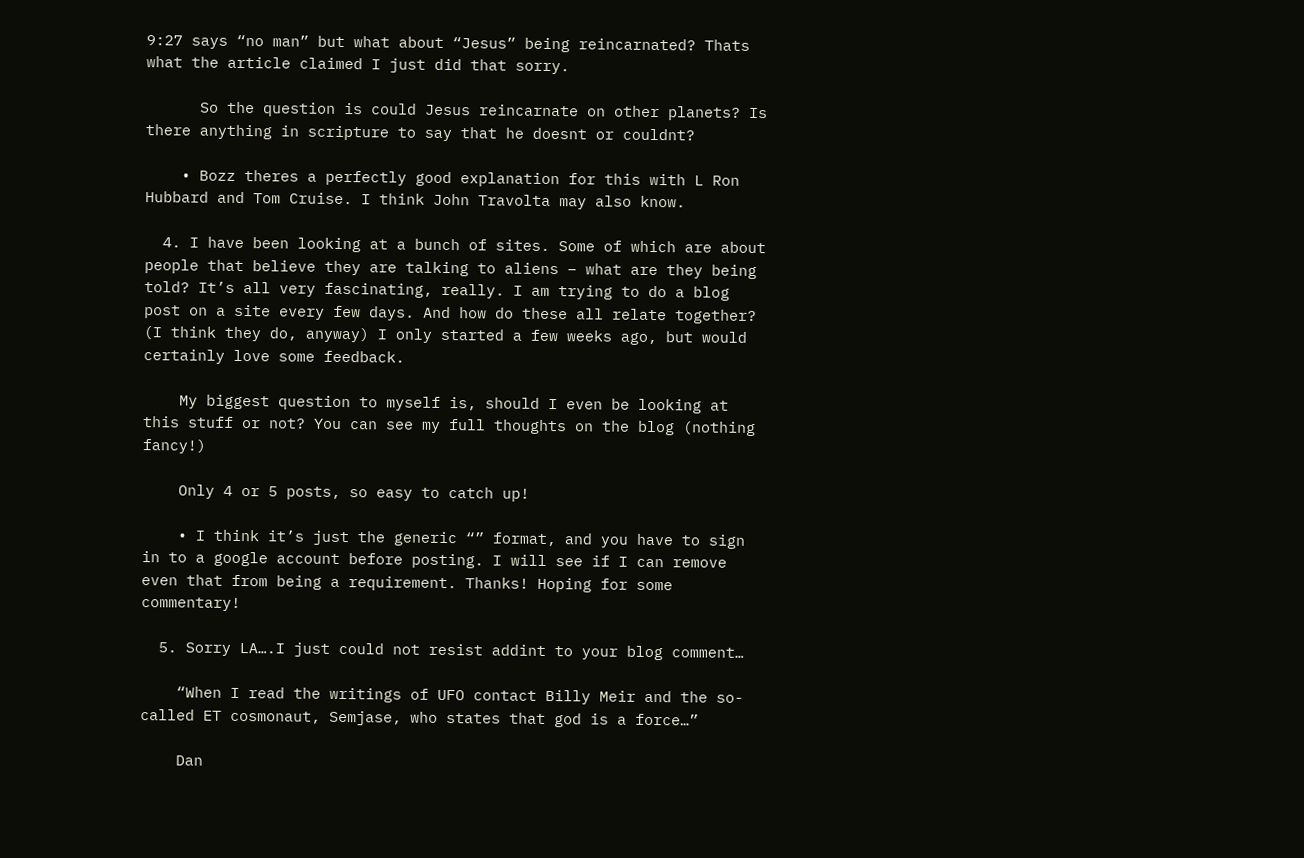9:27 says “no man” but what about “Jesus” being reincarnated? Thats what the article claimed I just did that sorry.

      So the question is could Jesus reincarnate on other planets? Is there anything in scripture to say that he doesnt or couldnt?

    • Bozz theres a perfectly good explanation for this with L Ron Hubbard and Tom Cruise. I think John Travolta may also know.

  4. I have been looking at a bunch of sites. Some of which are about people that believe they are talking to aliens – what are they being told? It’s all very fascinating, really. I am trying to do a blog post on a site every few days. And how do these all relate together? (I think they do, anyway) I only started a few weeks ago, but would certainly love some feedback.

    My biggest question to myself is, should I even be looking at this stuff or not? You can see my full thoughts on the blog (nothing fancy!)

    Only 4 or 5 posts, so easy to catch up!

    • I think it’s just the generic “” format, and you have to sign in to a google account before posting. I will see if I can remove even that from being a requirement. Thanks! Hoping for some commentary!

  5. Sorry LA….I just could not resist addint to your blog comment…

    “When I read the writings of UFO contact Billy Meir and the so-called ET cosmonaut, Semjase, who states that god is a force…”

    Dan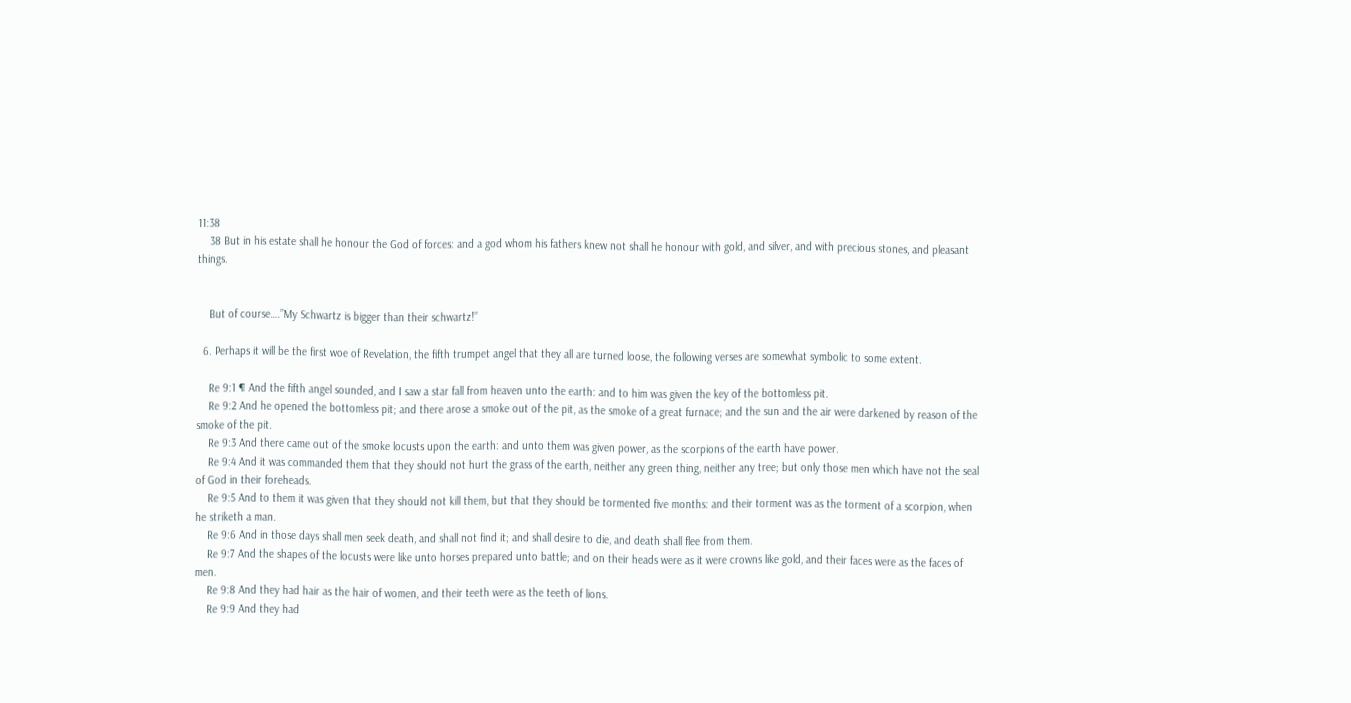11:38
    38 But in his estate shall he honour the God of forces: and a god whom his fathers knew not shall he honour with gold, and silver, and with precious stones, and pleasant things.


    But of course….”My Schwartz is bigger than their schwartz!”

  6. Perhaps it will be the first woe of Revelation, the fifth trumpet angel that they all are turned loose, the following verses are somewhat symbolic to some extent.

    Re 9:1 ¶ And the fifth angel sounded, and I saw a star fall from heaven unto the earth: and to him was given the key of the bottomless pit.
    Re 9:2 And he opened the bottomless pit; and there arose a smoke out of the pit, as the smoke of a great furnace; and the sun and the air were darkened by reason of the smoke of the pit.
    Re 9:3 And there came out of the smoke locusts upon the earth: and unto them was given power, as the scorpions of the earth have power.
    Re 9:4 And it was commanded them that they should not hurt the grass of the earth, neither any green thing, neither any tree; but only those men which have not the seal of God in their foreheads.
    Re 9:5 And to them it was given that they should not kill them, but that they should be tormented five months: and their torment was as the torment of a scorpion, when he striketh a man.
    Re 9:6 And in those days shall men seek death, and shall not find it; and shall desire to die, and death shall flee from them.
    Re 9:7 And the shapes of the locusts were like unto horses prepared unto battle; and on their heads were as it were crowns like gold, and their faces were as the faces of men.
    Re 9:8 And they had hair as the hair of women, and their teeth were as the teeth of lions.
    Re 9:9 And they had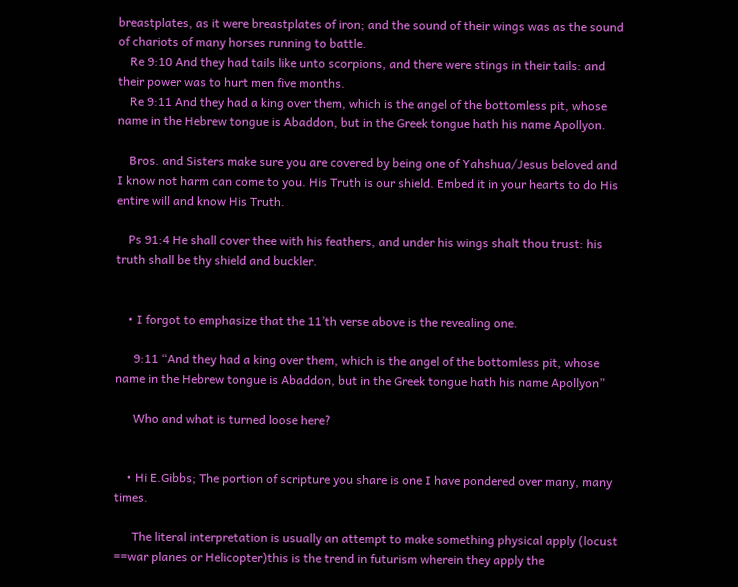breastplates, as it were breastplates of iron; and the sound of their wings was as the sound of chariots of many horses running to battle.
    Re 9:10 And they had tails like unto scorpions, and there were stings in their tails: and their power was to hurt men five months.
    Re 9:11 And they had a king over them, which is the angel of the bottomless pit, whose name in the Hebrew tongue is Abaddon, but in the Greek tongue hath his name Apollyon.

    Bros. and Sisters make sure you are covered by being one of Yahshua/Jesus beloved and I know not harm can come to you. His Truth is our shield. Embed it in your hearts to do His entire will and know His Truth.

    Ps 91:4 He shall cover thee with his feathers, and under his wings shalt thou trust: his truth shall be thy shield and buckler.


    • I forgot to emphasize that the 11’th verse above is the revealing one.

      9:11 “And they had a king over them, which is the angel of the bottomless pit, whose name in the Hebrew tongue is Abaddon, but in the Greek tongue hath his name Apollyon”

      Who and what is turned loose here?


    • Hi E.Gibbs; The portion of scripture you share is one I have pondered over many, many times.

      The literal interpretation is usually an attempt to make something physical apply (locust ==war planes or Helicopter)this is the trend in futurism wherein they apply the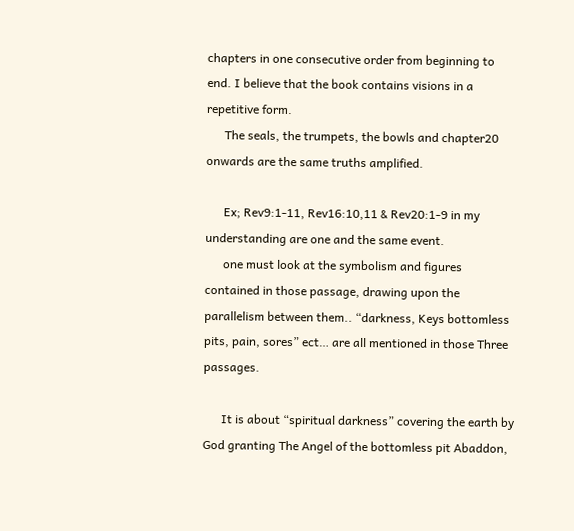chapters in one consecutive order from beginning to end. I believe that the book contains visions in a repetitive form.
      The seals, the trumpets, the bowls and chapter20 onwards are the same truths amplified.

      Ex; Rev9:1-11, Rev16:10,11 & Rev20:1-9 in my understanding are one and the same event.
      one must look at the symbolism and figures contained in those passage, drawing upon the parallelism between them.. “darkness, Keys bottomless pits, pain, sores” ect… are all mentioned in those Three passages.

      It is about “spiritual darkness” covering the earth by God granting The Angel of the bottomless pit Abaddon,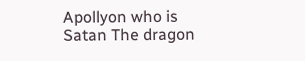Apollyon who is Satan The dragon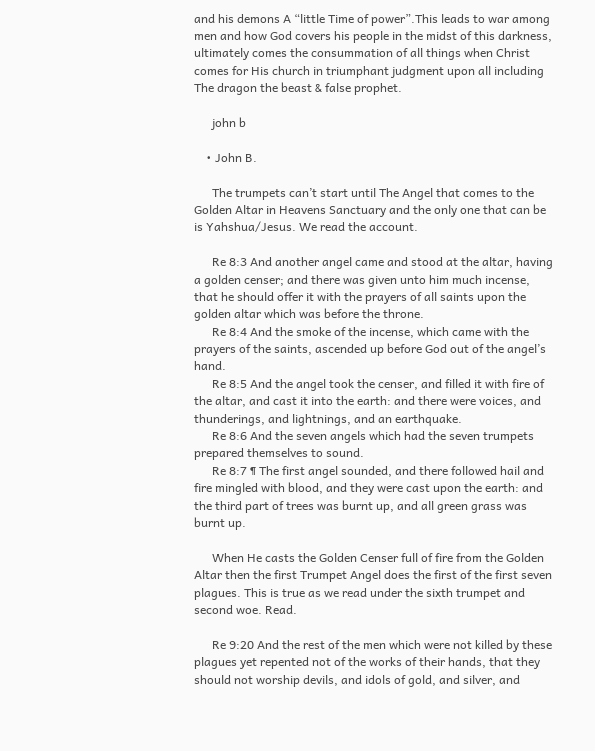and his demons A “little Time of power”.This leads to war among men and how God covers his people in the midst of this darkness, ultimately comes the consummation of all things when Christ comes for His church in triumphant judgment upon all including The dragon the beast & false prophet.

      john b

    • John B.

      The trumpets can’t start until The Angel that comes to the Golden Altar in Heavens Sanctuary and the only one that can be is Yahshua/Jesus. We read the account.

      Re 8:3 And another angel came and stood at the altar, having a golden censer; and there was given unto him much incense, that he should offer it with the prayers of all saints upon the golden altar which was before the throne.
      Re 8:4 And the smoke of the incense, which came with the prayers of the saints, ascended up before God out of the angel’s hand.
      Re 8:5 And the angel took the censer, and filled it with fire of the altar, and cast it into the earth: and there were voices, and thunderings, and lightnings, and an earthquake.
      Re 8:6 And the seven angels which had the seven trumpets prepared themselves to sound.
      Re 8:7 ¶ The first angel sounded, and there followed hail and fire mingled with blood, and they were cast upon the earth: and the third part of trees was burnt up, and all green grass was burnt up.

      When He casts the Golden Censer full of fire from the Golden Altar then the first Trumpet Angel does the first of the first seven plagues. This is true as we read under the sixth trumpet and second woe. Read.

      Re 9:20 And the rest of the men which were not killed by these plagues yet repented not of the works of their hands, that they should not worship devils, and idols of gold, and silver, and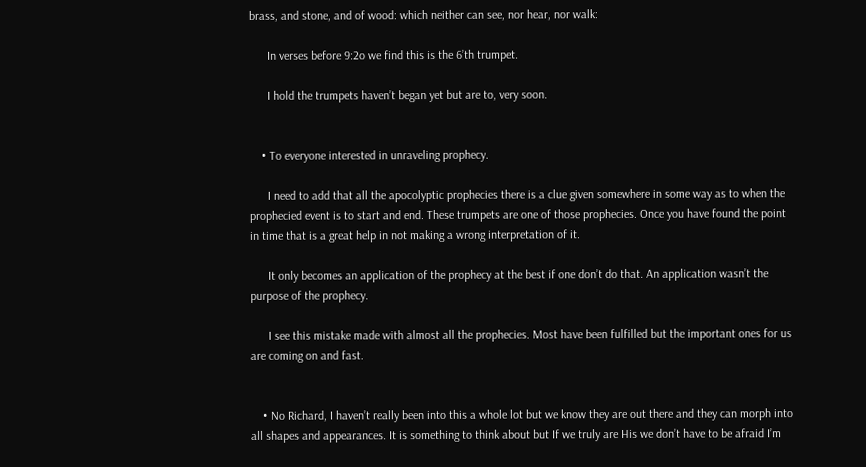brass, and stone, and of wood: which neither can see, nor hear, nor walk:

      In verses before 9:2o we find this is the 6’th trumpet.

      I hold the trumpets haven’t began yet but are to, very soon.


    • To everyone interested in unraveling prophecy.

      I need to add that all the apocolyptic prophecies there is a clue given somewhere in some way as to when the prophecied event is to start and end. These trumpets are one of those prophecies. Once you have found the point in time that is a great help in not making a wrong interpretation of it.

      It only becomes an application of the prophecy at the best if one don’t do that. An application wasn’t the purpose of the prophecy.

      I see this mistake made with almost all the prophecies. Most have been fulfilled but the important ones for us are coming on and fast.


    • No Richard, I haven’t really been into this a whole lot but we know they are out there and they can morph into all shapes and appearances. It is something to think about but If we truly are His we don’t have to be afraid I’m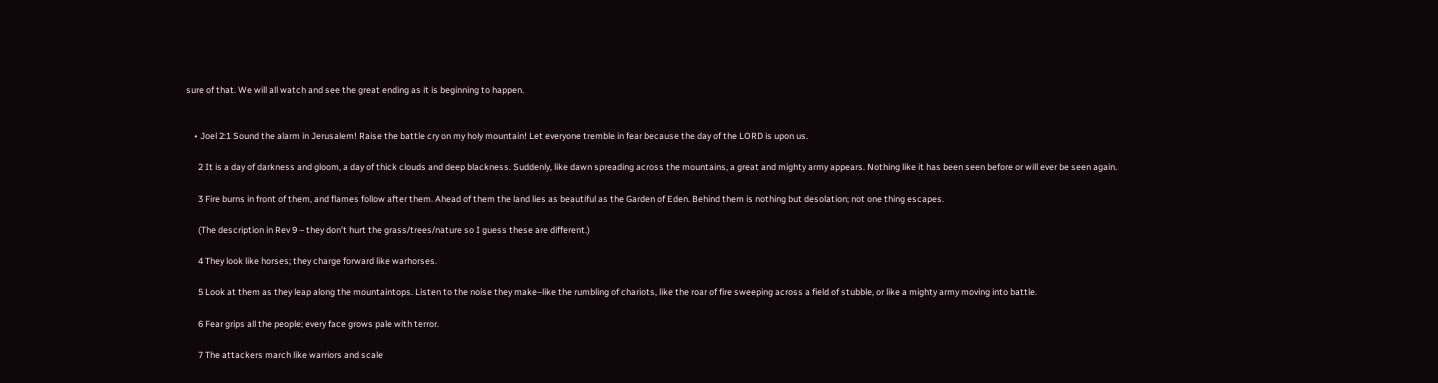sure of that. We will all watch and see the great ending as it is beginning to happen.


    • Joel 2:1 Sound the alarm in Jerusalem! Raise the battle cry on my holy mountain! Let everyone tremble in fear because the day of the LORD is upon us.

      2 It is a day of darkness and gloom, a day of thick clouds and deep blackness. Suddenly, like dawn spreading across the mountains, a great and mighty army appears. Nothing like it has been seen before or will ever be seen again.

      3 Fire burns in front of them, and flames follow after them. Ahead of them the land lies as beautiful as the Garden of Eden. Behind them is nothing but desolation; not one thing escapes.

      (The description in Rev 9 – they don’t hurt the grass/trees/nature so I guess these are different.)

      4 They look like horses; they charge forward like warhorses.

      5 Look at them as they leap along the mountaintops. Listen to the noise they make–like the rumbling of chariots, like the roar of fire sweeping across a field of stubble, or like a mighty army moving into battle.

      6 Fear grips all the people; every face grows pale with terror.

      7 The attackers march like warriors and scale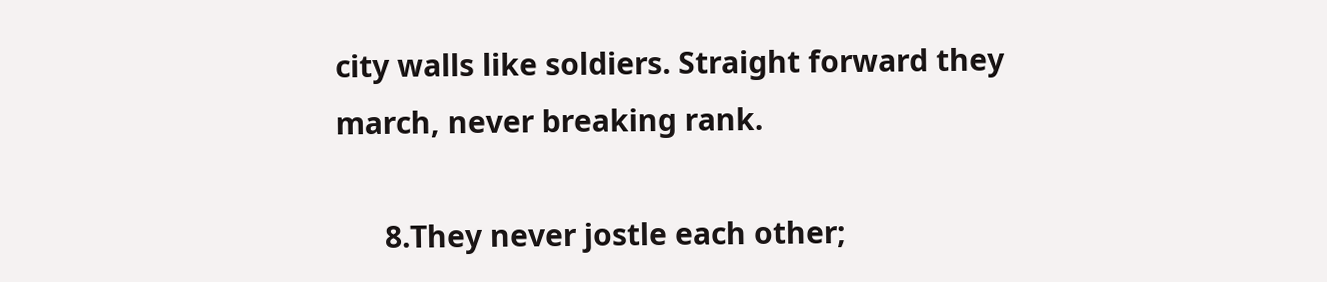city walls like soldiers. Straight forward they march, never breaking rank.

      8.They never jostle each other;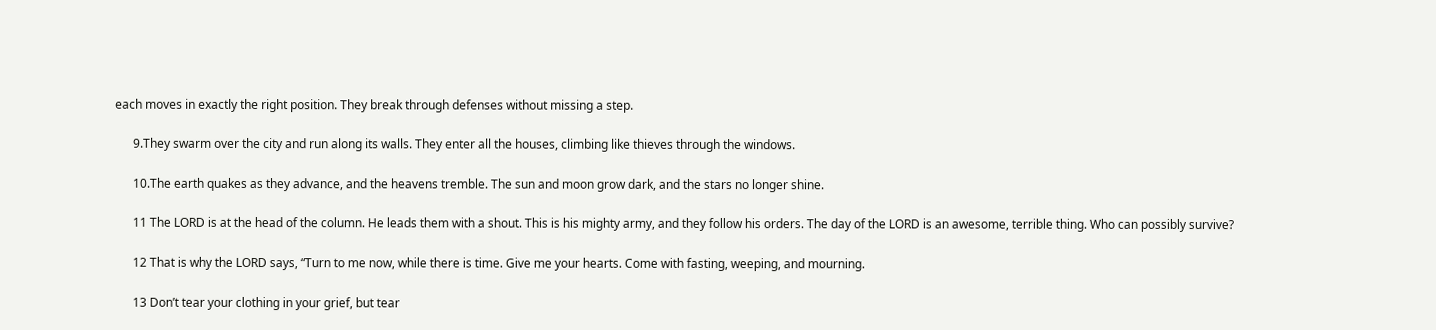each moves in exactly the right position. They break through defenses without missing a step.

      9.They swarm over the city and run along its walls. They enter all the houses, climbing like thieves through the windows.

      10.The earth quakes as they advance, and the heavens tremble. The sun and moon grow dark, and the stars no longer shine.

      11 The LORD is at the head of the column. He leads them with a shout. This is his mighty army, and they follow his orders. The day of the LORD is an awesome, terrible thing. Who can possibly survive?

      12 That is why the LORD says, “Turn to me now, while there is time. Give me your hearts. Come with fasting, weeping, and mourning.

      13 Don’t tear your clothing in your grief, but tear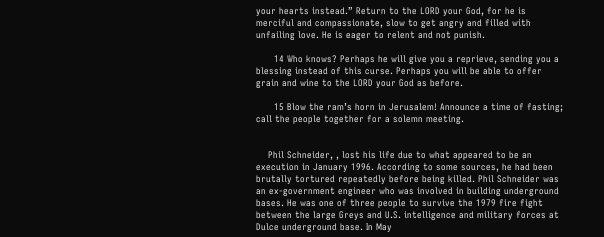your hearts instead.” Return to the LORD your God, for he is merciful and compassionate, slow to get angry and filled with unfailing love. He is eager to relent and not punish.

      14 Who knows? Perhaps he will give you a reprieve, sending you a blessing instead of this curse. Perhaps you will be able to offer grain and wine to the LORD your God as before.

      15 Blow the ram’s horn in Jerusalem! Announce a time of fasting; call the people together for a solemn meeting.


    Phil Schneider, , lost his life due to what appeared to be an execution in January 1996. According to some sources, he had been brutally tortured repeatedly before being killed. Phil Schneider was an ex-government engineer who was involved in building underground bases. He was one of three people to survive the 1979 fire fight between the large Greys and U.S. intelligence and military forces at Dulce underground base. In May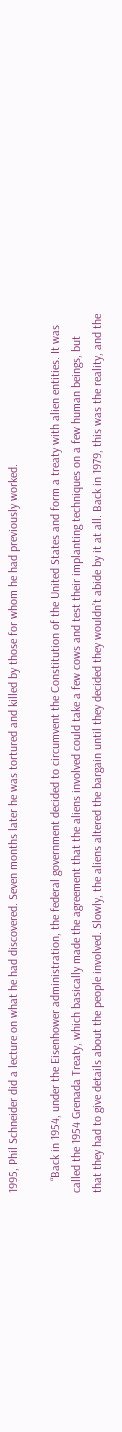1995, Phil Schneider did a lecture on what he had discovered. Seven months later he was tortured and killed by those for whom he had previously worked.

    “Back in 1954, under the Eisenhower administration, the federal government decided to circumvent the Constitution of the United States and form a treaty with alien entities. It was called the 1954 Grenada Treaty, which basically made the agreement that the aliens involved could take a few cows and test their implanting techniques on a few human beings, but that they had to give details about the people involved. Slowly, the aliens altered the bargain until they decided they wouldn’t abide by it at all. Back in 1979, this was the reality, and the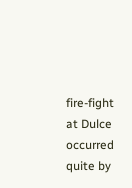fire-fight at Dulce occurred quite by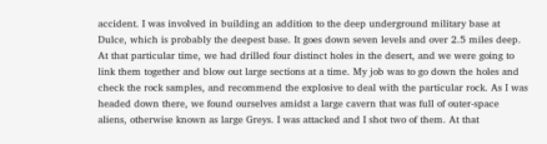accident. I was involved in building an addition to the deep underground military base at Dulce, which is probably the deepest base. It goes down seven levels and over 2.5 miles deep. At that particular time, we had drilled four distinct holes in the desert, and we were going to link them together and blow out large sections at a time. My job was to go down the holes and check the rock samples, and recommend the explosive to deal with the particular rock. As I was headed down there, we found ourselves amidst a large cavern that was full of outer-space aliens, otherwise known as large Greys. I was attacked and I shot two of them. At that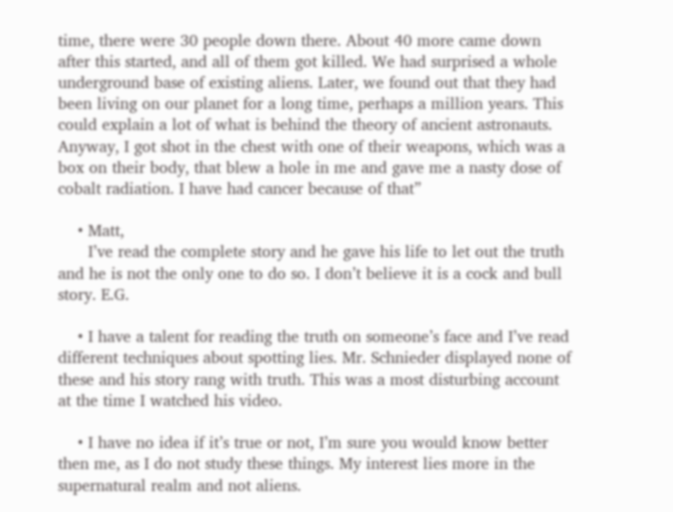time, there were 30 people down there. About 40 more came down after this started, and all of them got killed. We had surprised a whole underground base of existing aliens. Later, we found out that they had been living on our planet for a long time, perhaps a million years. This could explain a lot of what is behind the theory of ancient astronauts. Anyway, I got shot in the chest with one of their weapons, which was a box on their body, that blew a hole in me and gave me a nasty dose of cobalt radiation. I have had cancer because of that”

    • Matt,
      I’ve read the complete story and he gave his life to let out the truth and he is not the only one to do so. I don’t believe it is a cock and bull story. E.G.

    • I have a talent for reading the truth on someone’s face and I’ve read different techniques about spotting lies. Mr. Schnieder displayed none of these and his story rang with truth. This was a most disturbing account at the time I watched his video.

    • I have no idea if it’s true or not, I’m sure you would know better then me, as I do not study these things. My interest lies more in the supernatural realm and not aliens.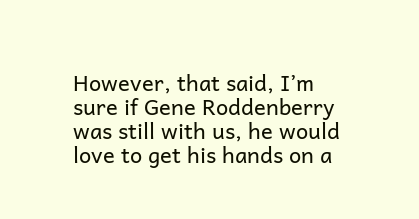However, that said, I’m sure if Gene Roddenberry was still with us, he would love to get his hands on a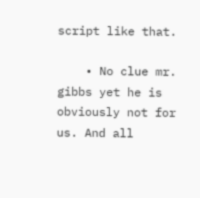script like that.

    • No clue mr. gibbs yet he is obviously not for us. And all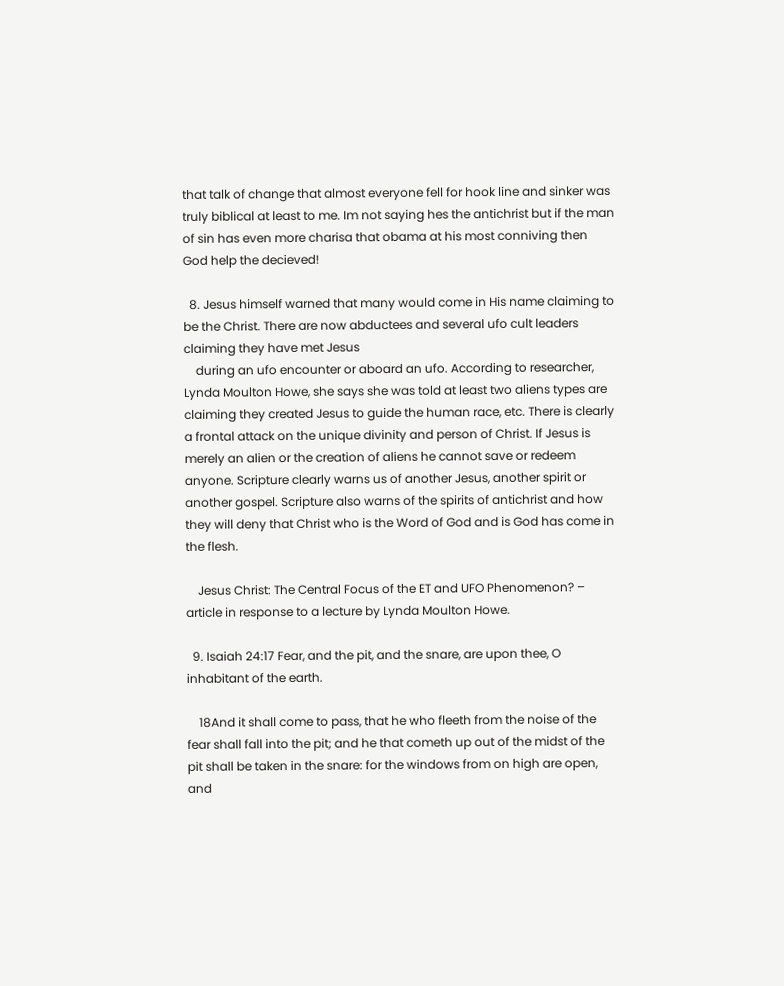that talk of change that almost everyone fell for hook line and sinker was truly biblical at least to me. Im not saying hes the antichrist but if the man of sin has even more charisa that obama at his most conniving then God help the decieved!

  8. Jesus himself warned that many would come in His name claiming to be the Christ. There are now abductees and several ufo cult leaders claiming they have met Jesus
    during an ufo encounter or aboard an ufo. According to researcher, Lynda Moulton Howe, she says she was told at least two aliens types are claiming they created Jesus to guide the human race, etc. There is clearly a frontal attack on the unique divinity and person of Christ. If Jesus is merely an alien or the creation of aliens he cannot save or redeem anyone. Scripture clearly warns us of another Jesus, another spirit or another gospel. Scripture also warns of the spirits of antichrist and how they will deny that Christ who is the Word of God and is God has come in the flesh.

    Jesus Christ: The Central Focus of the ET and UFO Phenomenon? – article in response to a lecture by Lynda Moulton Howe.

  9. Isaiah 24:17 Fear, and the pit, and the snare, are upon thee, O inhabitant of the earth.

    18And it shall come to pass, that he who fleeth from the noise of the fear shall fall into the pit; and he that cometh up out of the midst of the pit shall be taken in the snare: for the windows from on high are open, and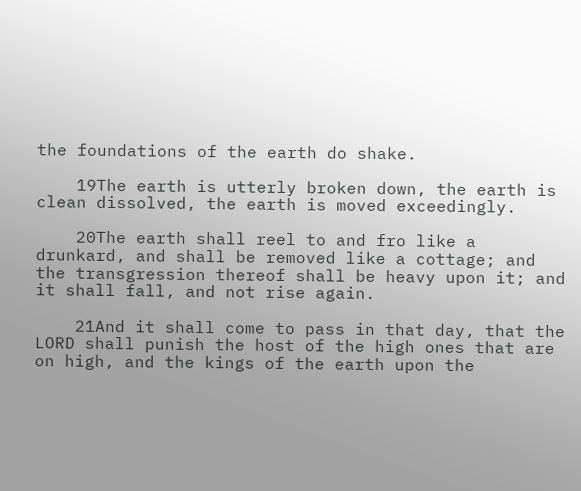the foundations of the earth do shake.

    19The earth is utterly broken down, the earth is clean dissolved, the earth is moved exceedingly.

    20The earth shall reel to and fro like a drunkard, and shall be removed like a cottage; and the transgression thereof shall be heavy upon it; and it shall fall, and not rise again.

    21And it shall come to pass in that day, that the LORD shall punish the host of the high ones that are on high, and the kings of the earth upon the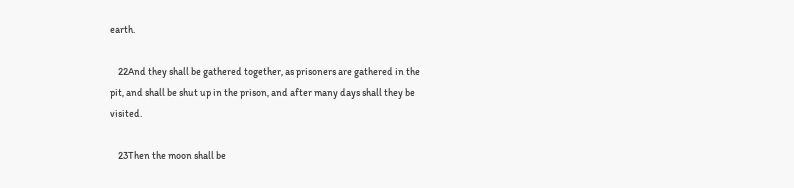earth.

    22And they shall be gathered together, as prisoners are gathered in the pit, and shall be shut up in the prison, and after many days shall they be visited.

    23Then the moon shall be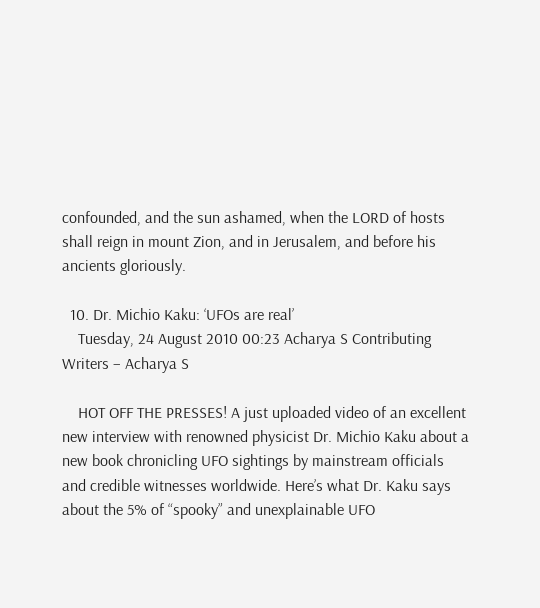confounded, and the sun ashamed, when the LORD of hosts shall reign in mount Zion, and in Jerusalem, and before his ancients gloriously.

  10. Dr. Michio Kaku: ‘UFOs are real’
    Tuesday, 24 August 2010 00:23 Acharya S Contributing Writers – Acharya S

    HOT OFF THE PRESSES! A just uploaded video of an excellent new interview with renowned physicist Dr. Michio Kaku about a new book chronicling UFO sightings by mainstream officials and credible witnesses worldwide. Here’s what Dr. Kaku says about the 5% of “spooky” and unexplainable UFO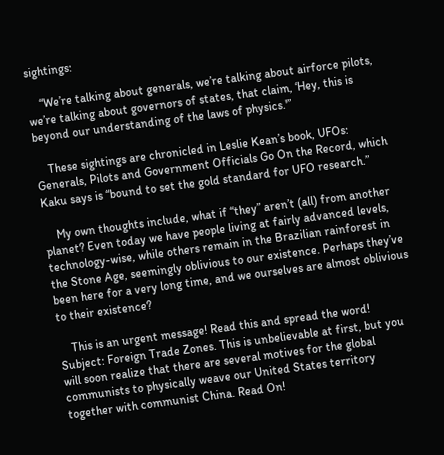sightings:

    “We’re talking about generals, we’re talking about airforce pilots, we’re talking about governors of states, that claim, ‘Hey, this is beyond our understanding of the laws of physics.'”

    These sightings are chronicled in Leslie Kean’s book, UFOs: Generals, Pilots and Government Officials Go On the Record, which Kaku says is “bound to set the gold standard for UFO research.”

    My own thoughts include, what if “they” aren’t (all) from another planet? Even today we have people living at fairly advanced levels, technology-wise, while others remain in the Brazilian rainforest in the Stone Age, seemingly oblivious to our existence. Perhaps they’ve been here for a very long time, and we ourselves are almost oblivious to their existence?

    This is an urgent message! Read this and spread the word! Subject: Foreign Trade Zones. This is unbelievable at first, but you will soon realize that there are several motives for the global communists to physically weave our United States territory together with communist China. Read On!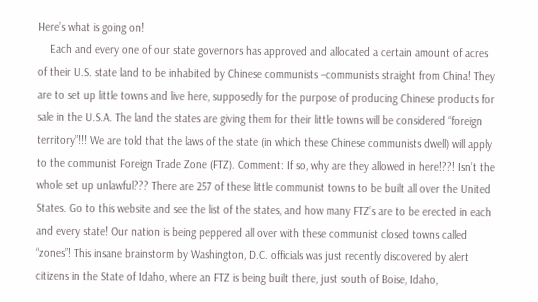Here’s what is going on!
    Each and every one of our state governors has approved and allocated a certain amount of acres of their U.S. state land to be inhabited by Chinese communists –communists straight from China! They are to set up little towns and live here, supposedly for the purpose of producing Chinese products for sale in the U.S.A. The land the states are giving them for their little towns will be considered “foreign territory”!!! We are told that the laws of the state (in which these Chinese communists dwell) will apply to the communist Foreign Trade Zone (FTZ). Comment: If so, why are they allowed in here!??! Isn’t the whole set up unlawful??? There are 257 of these little communist towns to be built all over the United States. Go to this website and see the list of the states, and how many FTZ’s are to be erected in each and every state! Our nation is being peppered all over with these communist closed towns called “zones”! This insane brainstorm by Washington, D.C. officials was just recently discovered by alert citizens in the State of Idaho, where an FTZ is being built there, just south of Boise, Idaho,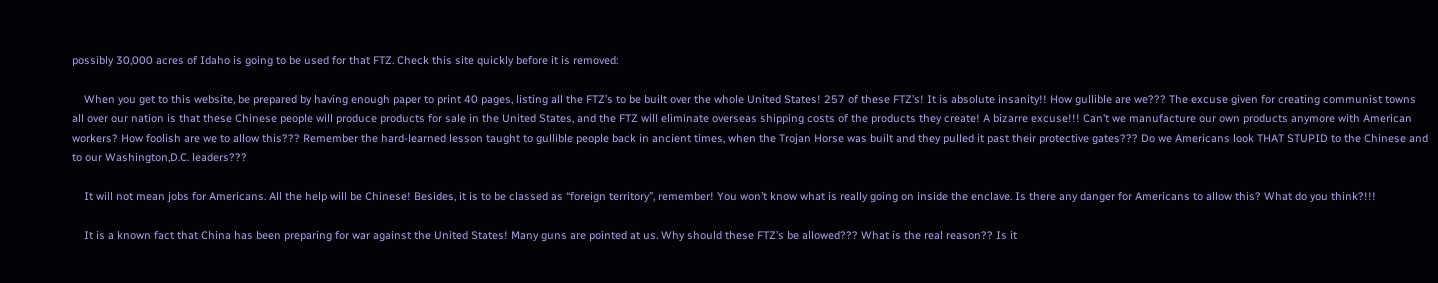possibly 30,000 acres of Idaho is going to be used for that FTZ. Check this site quickly before it is removed:

    When you get to this website, be prepared by having enough paper to print 40 pages, listing all the FTZ’s to be built over the whole United States! 257 of these FTZ’s! It is absolute insanity!! How gullible are we??? The excuse given for creating communist towns all over our nation is that these Chinese people will produce products for sale in the United States, and the FTZ will eliminate overseas shipping costs of the products they create! A bizarre excuse!!! Can’t we manufacture our own products anymore with American workers? How foolish are we to allow this??? Remember the hard-learned lesson taught to gullible people back in ancient times, when the Trojan Horse was built and they pulled it past their protective gates??? Do we Americans look THAT STUPID to the Chinese and to our Washington,D.C. leaders???

    It will not mean jobs for Americans. All the help will be Chinese! Besides, it is to be classed as “foreign territory”, remember! You won’t know what is really going on inside the enclave. Is there any danger for Americans to allow this? What do you think?!!!

    It is a known fact that China has been preparing for war against the United States! Many guns are pointed at us. Why should these FTZ’s be allowed??? What is the real reason?? Is it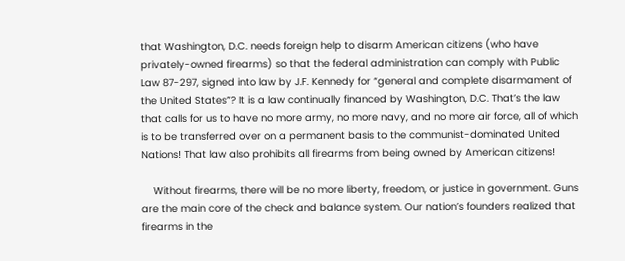that Washington, D.C. needs foreign help to disarm American citizens (who have privately-owned firearms) so that the federal administration can comply with Public Law 87-297, signed into law by J.F. Kennedy for “general and complete disarmament of the United States”? It is a law continually financed by Washington, D.C. That’s the law that calls for us to have no more army, no more navy, and no more air force, all of which is to be transferred over on a permanent basis to the communist-dominated United Nations! That law also prohibits all firearms from being owned by American citizens!

    Without firearms, there will be no more liberty, freedom, or justice in government. Guns are the main core of the check and balance system. Our nation’s founders realized that firearms in the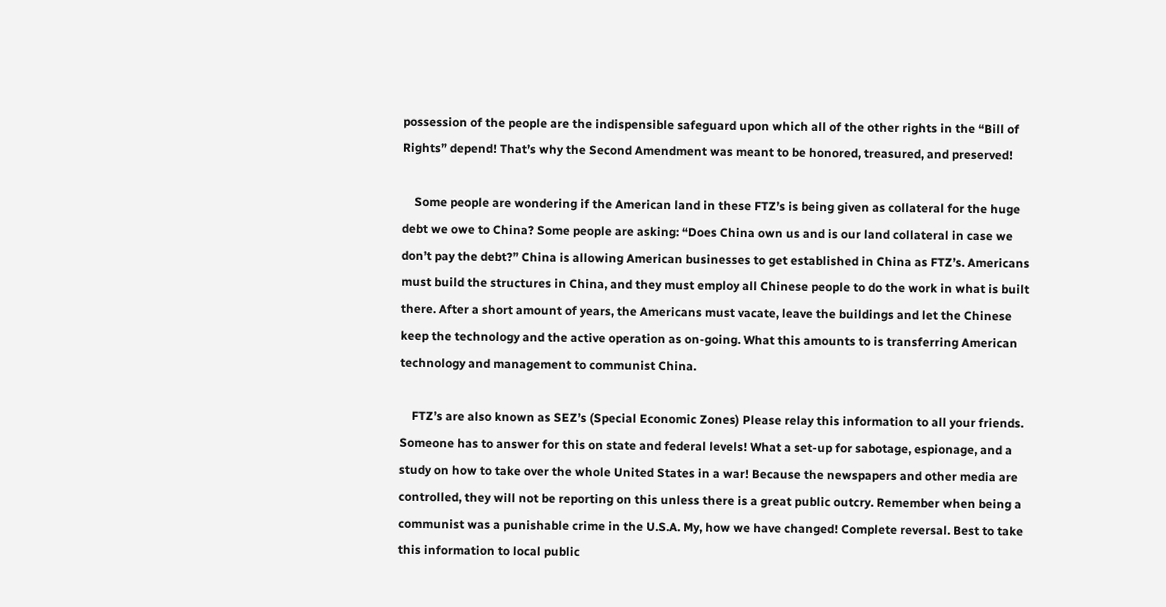possession of the people are the indispensible safeguard upon which all of the other rights in the “Bill of Rights” depend! That’s why the Second Amendment was meant to be honored, treasured, and preserved!

    Some people are wondering if the American land in these FTZ’s is being given as collateral for the huge debt we owe to China? Some people are asking: “Does China own us and is our land collateral in case we don’t pay the debt?” China is allowing American businesses to get established in China as FTZ’s. Americans must build the structures in China, and they must employ all Chinese people to do the work in what is built there. After a short amount of years, the Americans must vacate, leave the buildings and let the Chinese keep the technology and the active operation as on-going. What this amounts to is transferring American technology and management to communist China.

    FTZ’s are also known as SEZ’s (Special Economic Zones) Please relay this information to all your friends. Someone has to answer for this on state and federal levels! What a set-up for sabotage, espionage, and a study on how to take over the whole United States in a war! Because the newspapers and other media are controlled, they will not be reporting on this unless there is a great public outcry. Remember when being a communist was a punishable crime in the U.S.A. My, how we have changed! Complete reversal. Best to take this information to local public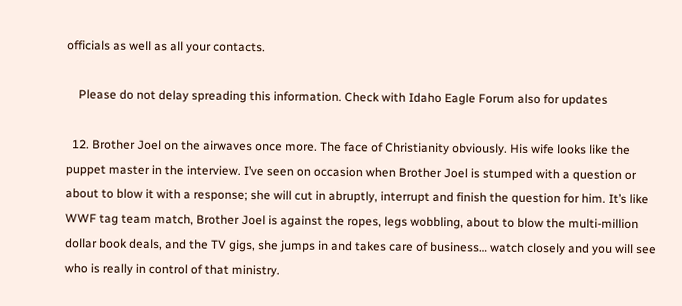officials as well as all your contacts.

    Please do not delay spreading this information. Check with Idaho Eagle Forum also for updates

  12. Brother Joel on the airwaves once more. The face of Christianity obviously. His wife looks like the puppet master in the interview. I’ve seen on occasion when Brother Joel is stumped with a question or about to blow it with a response; she will cut in abruptly, interrupt and finish the question for him. It’s like WWF tag team match, Brother Joel is against the ropes, legs wobbling, about to blow the multi-million dollar book deals, and the TV gigs, she jumps in and takes care of business… watch closely and you will see who is really in control of that ministry.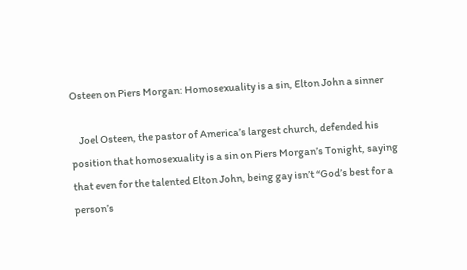Osteen on Piers Morgan: Homosexuality is a sin, Elton John a sinner

    Joel Osteen, the pastor of America’s largest church, defended his position that homosexuality is a sin on Piers Morgan’s Tonight, saying that even for the talented Elton John, being gay isn’t “God’s best for a person’s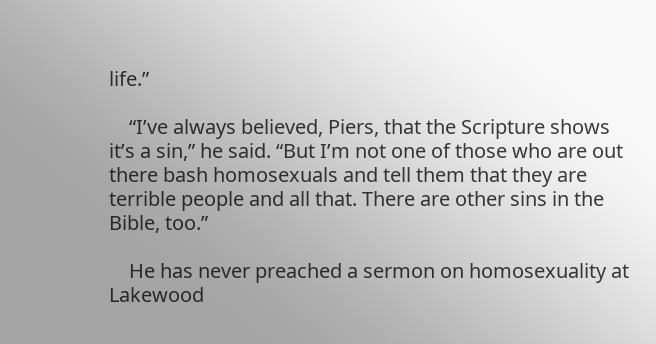life.”

    “I’ve always believed, Piers, that the Scripture shows it’s a sin,” he said. “But I’m not one of those who are out there bash homosexuals and tell them that they are terrible people and all that. There are other sins in the Bible, too.”

    He has never preached a sermon on homosexuality at Lakewood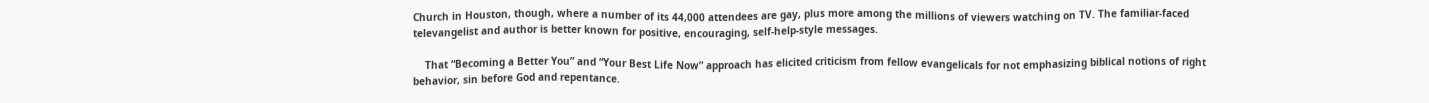Church in Houston, though, where a number of its 44,000 attendees are gay, plus more among the millions of viewers watching on TV. The familiar-faced televangelist and author is better known for positive, encouraging, self-help-style messages.

    That “Becoming a Better You” and “Your Best Life Now” approach has elicited criticism from fellow evangelicals for not emphasizing biblical notions of right behavior, sin before God and repentance.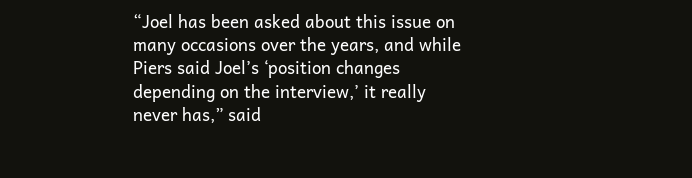“Joel has been asked about this issue on many occasions over the years, and while Piers said Joel’s ‘position changes depending on the interview,’ it really never has,” said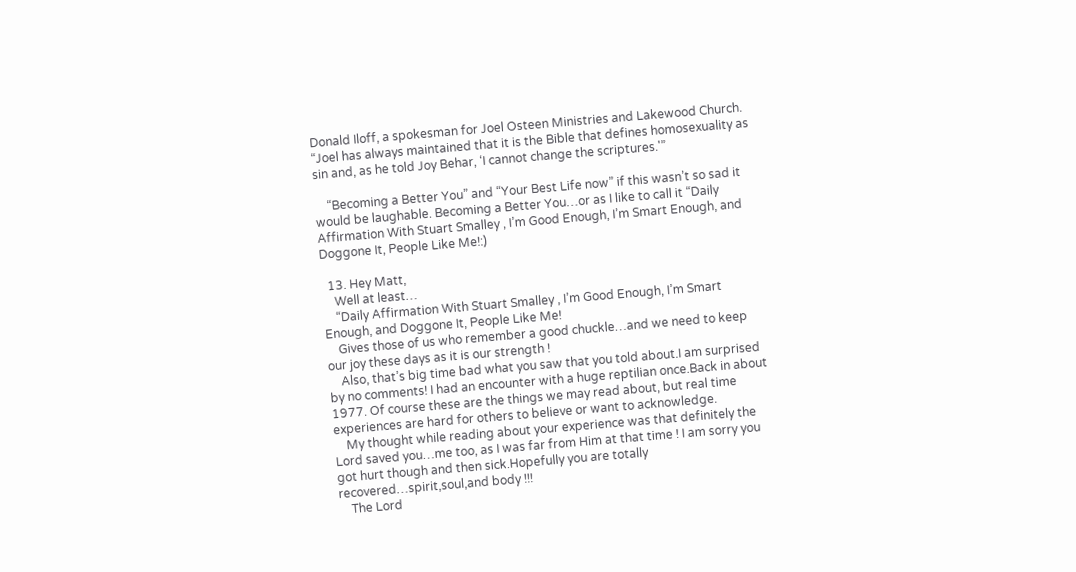Donald Iloff, a spokesman for Joel Osteen Ministries and Lakewood Church. “Joel has always maintained that it is the Bible that defines homosexuality as sin and, as he told Joy Behar, ‘I cannot change the scriptures.'”

    “Becoming a Better You” and “Your Best Life now” if this wasn’t so sad it would be laughable. Becoming a Better You…or as I like to call it “Daily Affirmation With Stuart Smalley , I’m Good Enough, I’m Smart Enough, and Doggone It, People Like Me!:)

  13. Hey Matt,
    Well at least…
    “Daily Affirmation With Stuart Smalley , I’m Good Enough, I’m Smart Enough, and Doggone It, People Like Me!
    Gives those of us who remember a good chuckle…and we need to keep our joy these days as it is our strength !
    Also, that’s big time bad what you saw that you told about.I am surprised by no comments! I had an encounter with a huge reptilian once.Back in about 1977. Of course these are the things we may read about, but real time experiences are hard for others to believe or want to acknowledge.
    My thought while reading about your experience was that definitely the Lord saved you…me too, as I was far from Him at that time ! I am sorry you got hurt though and then sick.Hopefully you are totally recovered…spirit,soul,and body !!!
    The Lord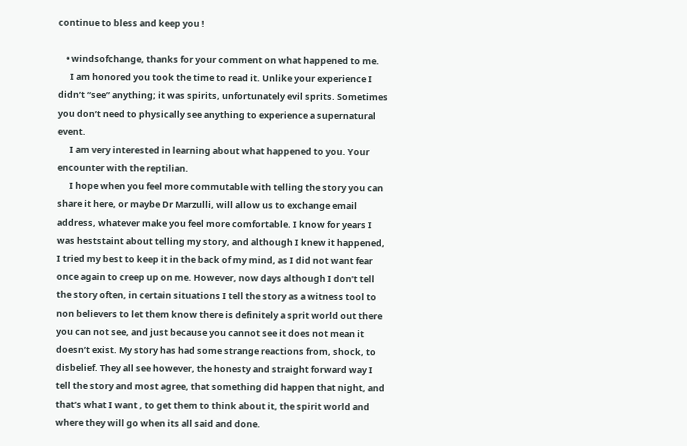continue to bless and keep you !

    • windsofchange, thanks for your comment on what happened to me.
      I am honored you took the time to read it. Unlike your experience I didn’t “see” anything; it was spirits, unfortunately evil sprits. Sometimes you don’t need to physically see anything to experience a supernatural event.
      I am very interested in learning about what happened to you. Your encounter with the reptilian.
      I hope when you feel more commutable with telling the story you can share it here, or maybe Dr Marzulli, will allow us to exchange email address, whatever make you feel more comfortable. I know for years I was heststaint about telling my story, and although I knew it happened, I tried my best to keep it in the back of my mind, as I did not want fear once again to creep up on me. However, now days although I don’t tell the story often, in certain situations I tell the story as a witness tool to non believers to let them know there is definitely a sprit world out there you can not see, and just because you cannot see it does not mean it doesn’t exist. My story has had some strange reactions from, shock, to disbelief. They all see however, the honesty and straight forward way I tell the story and most agree, that something did happen that night, and that’s what I want , to get them to think about it, the spirit world and where they will go when its all said and done.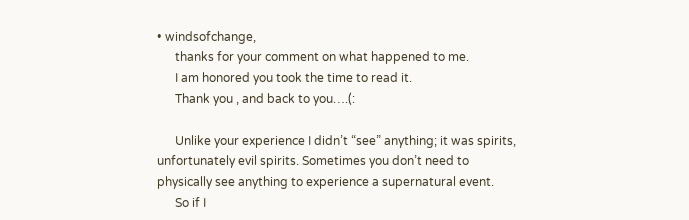• windsofchange,
      thanks for your comment on what happened to me.
      I am honored you took the time to read it.
      Thank you , and back to you….(:

      Unlike your experience I didn’t “see” anything; it was spirits, unfortunately evil spirits. Sometimes you don’t need to physically see anything to experience a supernatural event.
      So if I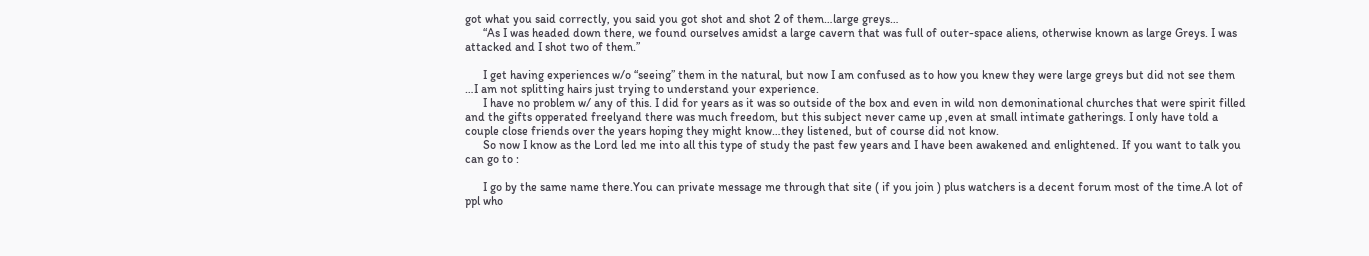got what you said correctly, you said you got shot and shot 2 of them…large greys…
      “As I was headed down there, we found ourselves amidst a large cavern that was full of outer-space aliens, otherwise known as large Greys. I was attacked and I shot two of them.”

      I get having experiences w/o “seeing” them in the natural, but now I am confused as to how you knew they were large greys but did not see them …I am not splitting hairs just trying to understand your experience.
      I have no problem w/ any of this. I did for years as it was so outside of the box and even in wild non demoninational churches that were spirit filled and the gifts opperated freelyand there was much freedom, but this subject never came up ,even at small intimate gatherings. I only have told a couple close friends over the years hoping they might know…they listened, but of course did not know.
      So now I know as the Lord led me into all this type of study the past few years and I have been awakened and enlightened. If you want to talk you can go to :

      I go by the same name there.You can private message me through that site ( if you join ) plus watchers is a decent forum most of the time.A lot of ppl who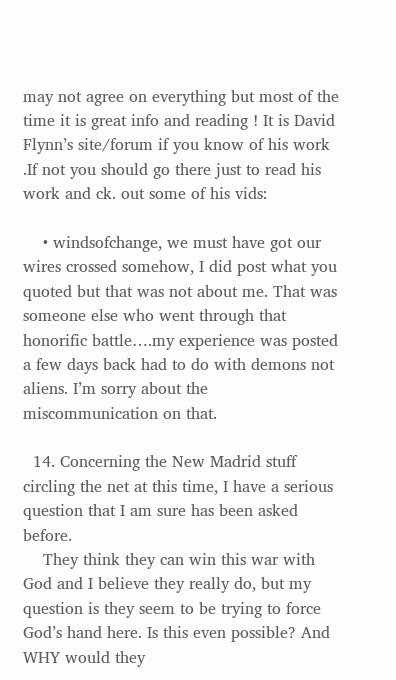may not agree on everything but most of the time it is great info and reading ! It is David Flynn’s site/forum if you know of his work .If not you should go there just to read his work and ck. out some of his vids:

    • windsofchange, we must have got our wires crossed somehow, I did post what you quoted but that was not about me. That was someone else who went through that honorific battle….my experience was posted a few days back had to do with demons not aliens. I’m sorry about the miscommunication on that.

  14. Concerning the New Madrid stuff circling the net at this time, I have a serious question that I am sure has been asked before.
    They think they can win this war with God and I believe they really do, but my question is they seem to be trying to force God’s hand here. Is this even possible? And WHY would they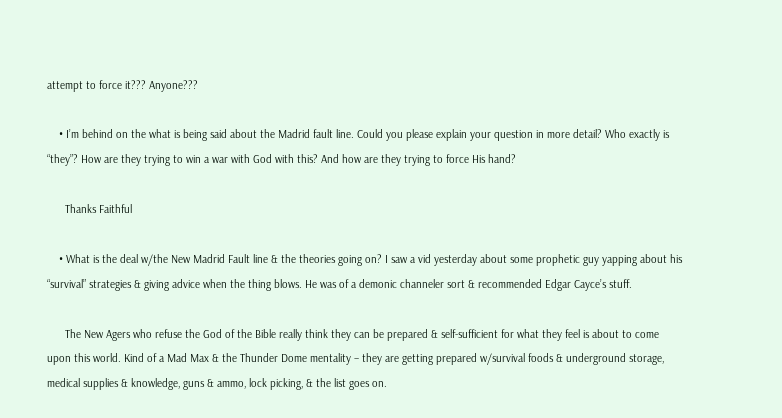attempt to force it??? Anyone???

    • I’m behind on the what is being said about the Madrid fault line. Could you please explain your question in more detail? Who exactly is “they”? How are they trying to win a war with God with this? And how are they trying to force His hand?

      Thanks Faithful

    • What is the deal w/the New Madrid Fault line & the theories going on? I saw a vid yesterday about some prophetic guy yapping about his “survival” strategies & giving advice when the thing blows. He was of a demonic channeler sort & recommended Edgar Cayce’s stuff.

      The New Agers who refuse the God of the Bible really think they can be prepared & self-sufficient for what they feel is about to come upon this world. Kind of a Mad Max & the Thunder Dome mentality – they are getting prepared w/survival foods & underground storage, medical supplies & knowledge, guns & ammo, lock picking, & the list goes on.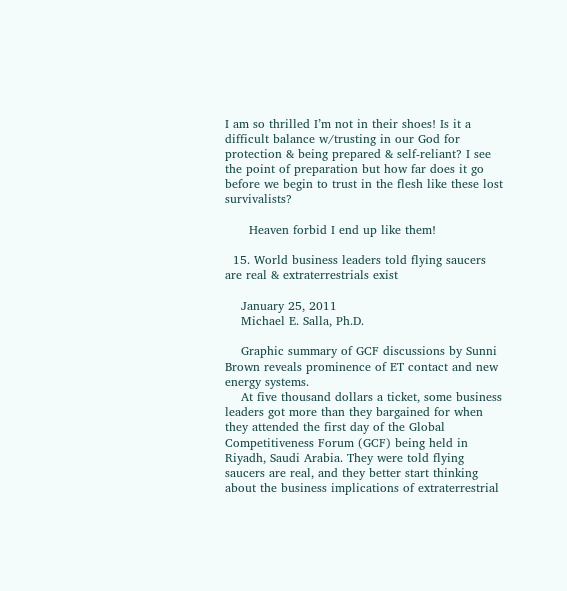I am so thrilled I’m not in their shoes! Is it a difficult balance w/trusting in our God for protection & being prepared & self-reliant? I see the point of preparation but how far does it go before we begin to trust in the flesh like these lost survivalists?

      Heaven forbid I end up like them!

  15. World business leaders told flying saucers are real & extraterrestrials exist

    January 25, 2011
    Michael E. Salla, Ph.D.

    Graphic summary of GCF discussions by Sunni Brown reveals prominence of ET contact and new energy systems.
    At five thousand dollars a ticket, some business leaders got more than they bargained for when they attended the first day of the Global Competitiveness Forum (GCF) being held in Riyadh, Saudi Arabia. They were told flying saucers are real, and they better start thinking about the business implications of extraterrestrial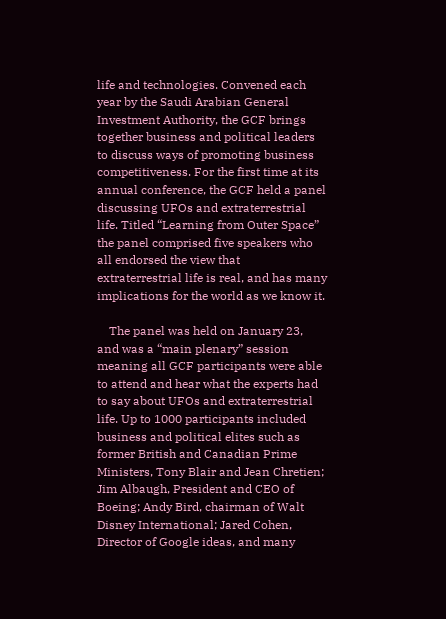life and technologies. Convened each year by the Saudi Arabian General Investment Authority, the GCF brings together business and political leaders to discuss ways of promoting business competitiveness. For the first time at its annual conference, the GCF held a panel discussing UFOs and extraterrestrial life. Titled “Learning from Outer Space” the panel comprised five speakers who all endorsed the view that extraterrestrial life is real, and has many implications for the world as we know it.

    The panel was held on January 23, and was a “main plenary” session meaning all GCF participants were able to attend and hear what the experts had to say about UFOs and extraterrestrial life. Up to 1000 participants included business and political elites such as former British and Canadian Prime Ministers, Tony Blair and Jean Chretien; Jim Albaugh, President and CEO of Boeing; Andy Bird, chairman of Walt Disney International; Jared Cohen, Director of Google ideas, and many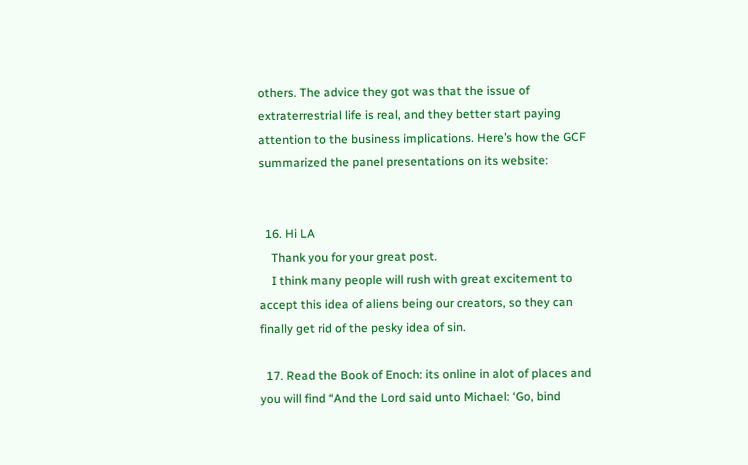others. The advice they got was that the issue of extraterrestrial life is real, and they better start paying attention to the business implications. Here’s how the GCF summarized the panel presentations on its website:


  16. Hi LA
    Thank you for your great post.
    I think many people will rush with great excitement to accept this idea of aliens being our creators, so they can finally get rid of the pesky idea of sin.

  17. Read the Book of Enoch: its online in alot of places and you will find “And the Lord said unto Michael: ‘Go, bind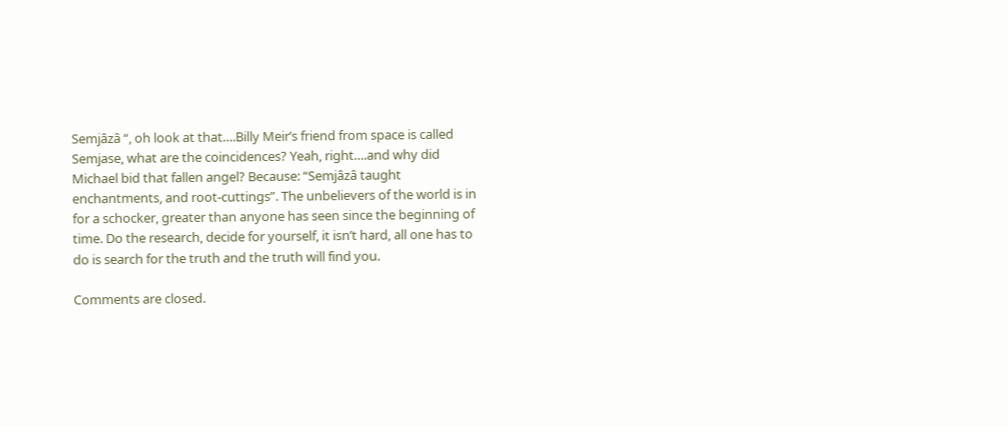Semjâzâ “, oh look at that….Billy Meir’s friend from space is called Semjase, what are the coincidences? Yeah, right….and why did Michael bid that fallen angel? Because: “Semjâzâ taught enchantments, and root-cuttings”. The unbelievers of the world is in for a schocker, greater than anyone has seen since the beginning of time. Do the research, decide for yourself, it isn’t hard, all one has to do is search for the truth and the truth will find you.

Comments are closed.